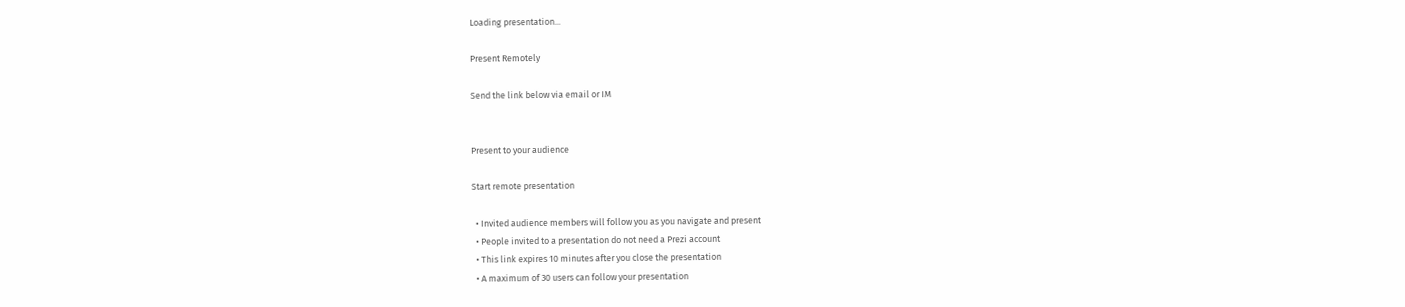Loading presentation...

Present Remotely

Send the link below via email or IM


Present to your audience

Start remote presentation

  • Invited audience members will follow you as you navigate and present
  • People invited to a presentation do not need a Prezi account
  • This link expires 10 minutes after you close the presentation
  • A maximum of 30 users can follow your presentation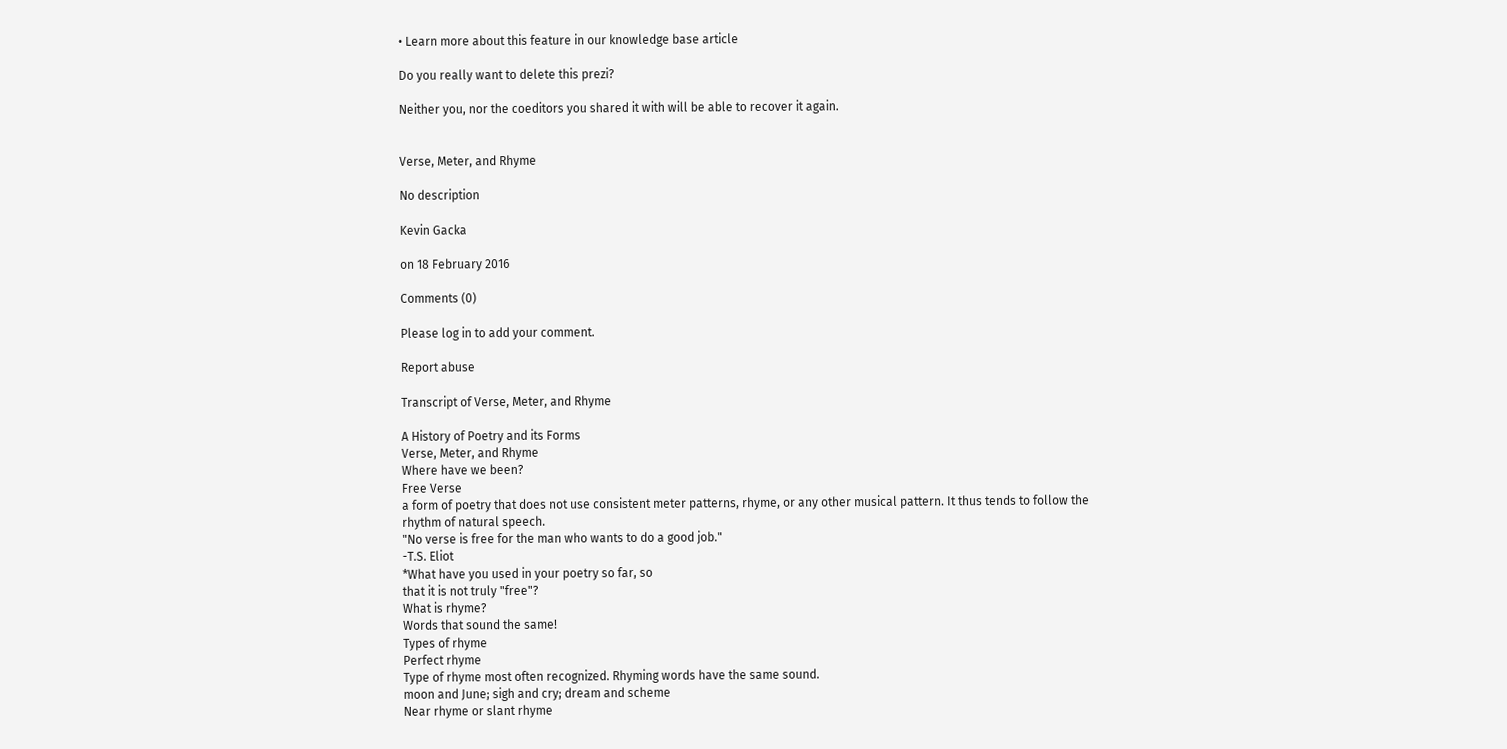• Learn more about this feature in our knowledge base article

Do you really want to delete this prezi?

Neither you, nor the coeditors you shared it with will be able to recover it again.


Verse, Meter, and Rhyme

No description

Kevin Gacka

on 18 February 2016

Comments (0)

Please log in to add your comment.

Report abuse

Transcript of Verse, Meter, and Rhyme

A History of Poetry and its Forms
Verse, Meter, and Rhyme
Where have we been?
Free Verse
a form of poetry that does not use consistent meter patterns, rhyme, or any other musical pattern. It thus tends to follow the rhythm of natural speech.
"No verse is free for the man who wants to do a good job."
-T.S. Eliot
*What have you used in your poetry so far, so
that it is not truly "free"?
What is rhyme?
Words that sound the same!
Types of rhyme
Perfect rhyme
Type of rhyme most often recognized. Rhyming words have the same sound.
moon and June; sigh and cry; dream and scheme
Near rhyme or slant rhyme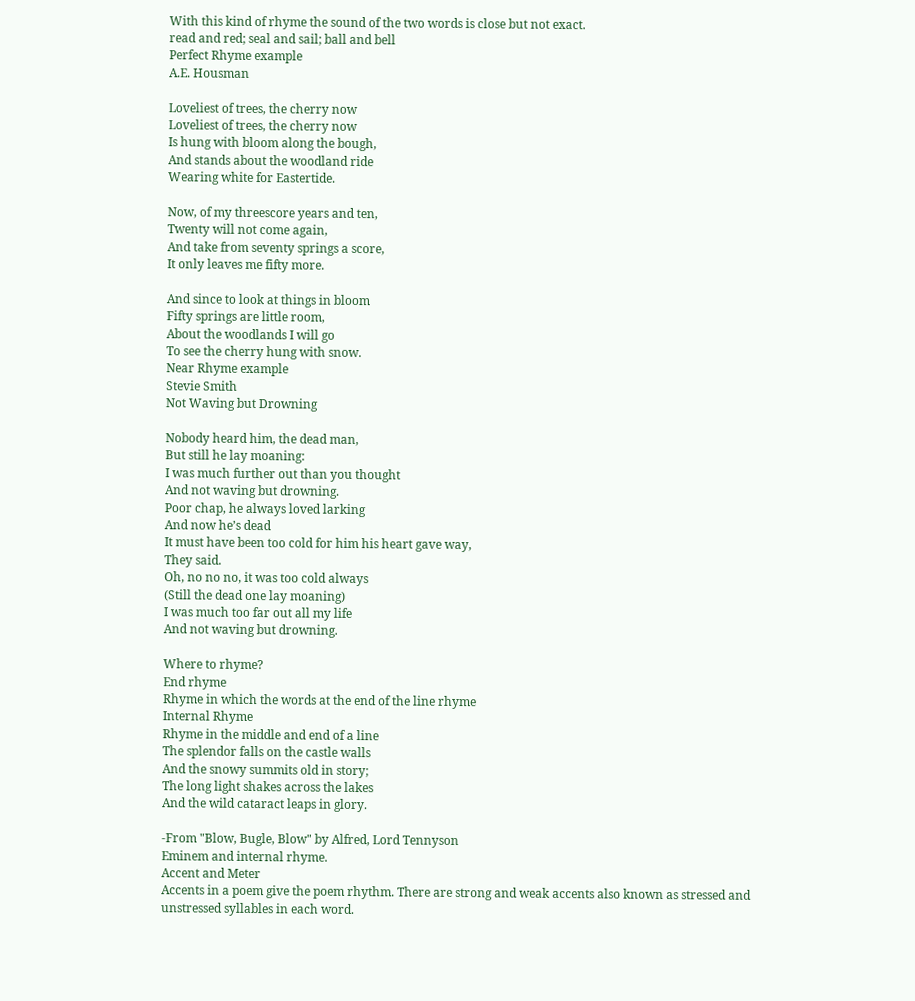With this kind of rhyme the sound of the two words is close but not exact.
read and red; seal and sail; ball and bell
Perfect Rhyme example
A.E. Housman

Loveliest of trees, the cherry now
Loveliest of trees, the cherry now
Is hung with bloom along the bough,
And stands about the woodland ride
Wearing white for Eastertide.

Now, of my threescore years and ten,
Twenty will not come again,
And take from seventy springs a score,
It only leaves me fifty more.

And since to look at things in bloom
Fifty springs are little room,
About the woodlands I will go
To see the cherry hung with snow.
Near Rhyme example
Stevie Smith
Not Waving but Drowning

Nobody heard him, the dead man,
But still he lay moaning:
I was much further out than you thought
And not waving but drowning.
Poor chap, he always loved larking
And now he’s dead
It must have been too cold for him his heart gave way,
They said.
Oh, no no no, it was too cold always
(Still the dead one lay moaning)
I was much too far out all my life
And not waving but drowning.

Where to rhyme?
End rhyme
Rhyme in which the words at the end of the line rhyme
Internal Rhyme
Rhyme in the middle and end of a line
The splendor falls on the castle walls
And the snowy summits old in story;
The long light shakes across the lakes
And the wild cataract leaps in glory.

-From "Blow, Bugle, Blow" by Alfred, Lord Tennyson
Eminem and internal rhyme.
Accent and Meter
Accents in a poem give the poem rhythm. There are strong and weak accents also known as stressed and unstressed syllables in each word.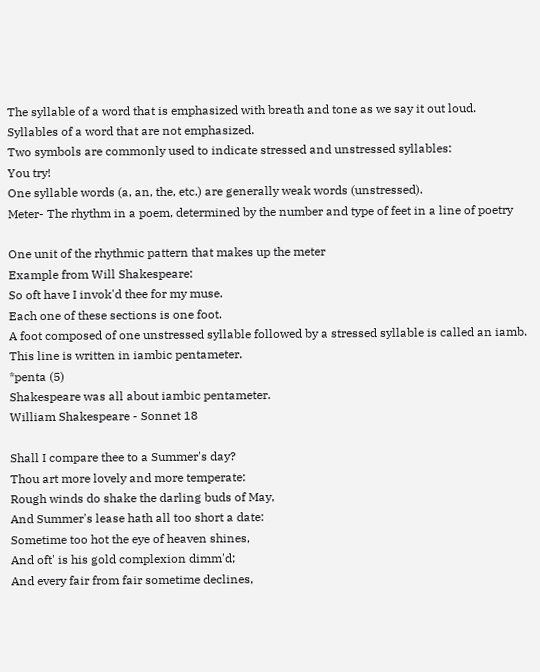The syllable of a word that is emphasized with breath and tone as we say it out loud.
Syllables of a word that are not emphasized.
Two symbols are commonly used to indicate stressed and unstressed syllables:
You try!
One syllable words (a, an, the, etc.) are generally weak words (unstressed).
Meter- The rhythm in a poem, determined by the number and type of feet in a line of poetry

One unit of the rhythmic pattern that makes up the meter
Example from Will Shakespeare:
So oft have I invok'd thee for my muse.
Each one of these sections is one foot.
A foot composed of one unstressed syllable followed by a stressed syllable is called an iamb.
This line is written in iambic pentameter.
*penta (5)
Shakespeare was all about iambic pentameter.
William Shakespeare - Sonnet 18

Shall I compare thee to a Summer's day?
Thou art more lovely and more temperate:
Rough winds do shake the darling buds of May,
And Summer's lease hath all too short a date:
Sometime too hot the eye of heaven shines,
And oft' is his gold complexion dimm'd;
And every fair from fair sometime declines,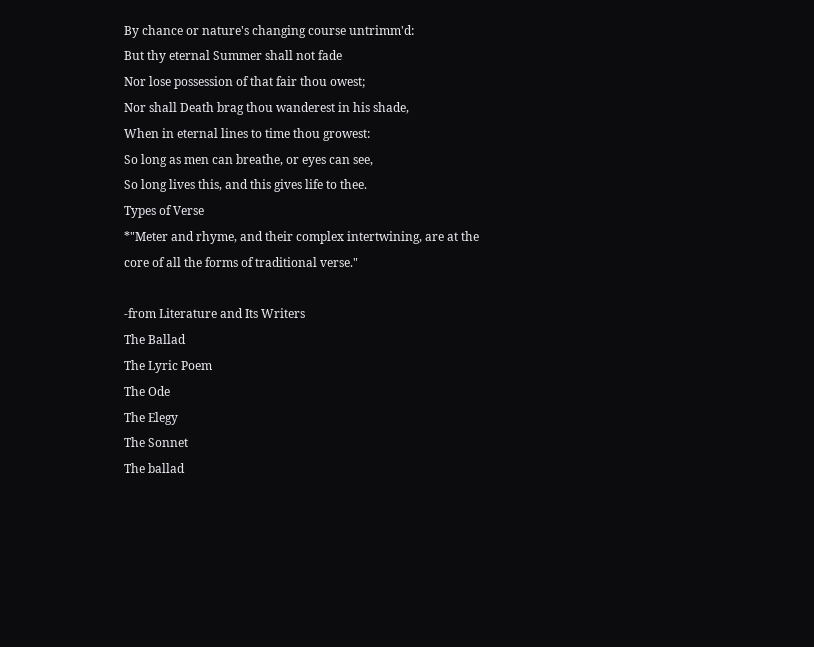By chance or nature's changing course untrimm'd:
But thy eternal Summer shall not fade
Nor lose possession of that fair thou owest;
Nor shall Death brag thou wanderest in his shade,
When in eternal lines to time thou growest:
So long as men can breathe, or eyes can see,
So long lives this, and this gives life to thee.
Types of Verse
*"Meter and rhyme, and their complex intertwining, are at the core of all the forms of traditional verse."

-from Literature and Its Writers
The Ballad
The Lyric Poem
The Ode
The Elegy
The Sonnet
The ballad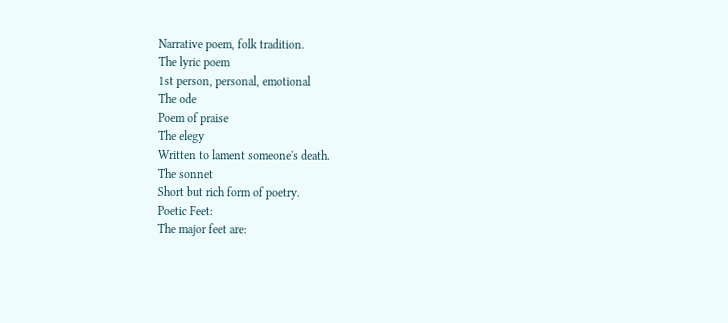Narrative poem, folk tradition.
The lyric poem
1st person, personal, emotional
The ode
Poem of praise
The elegy
Written to lament someone's death.
The sonnet
Short but rich form of poetry.
Poetic Feet:
The major feet are: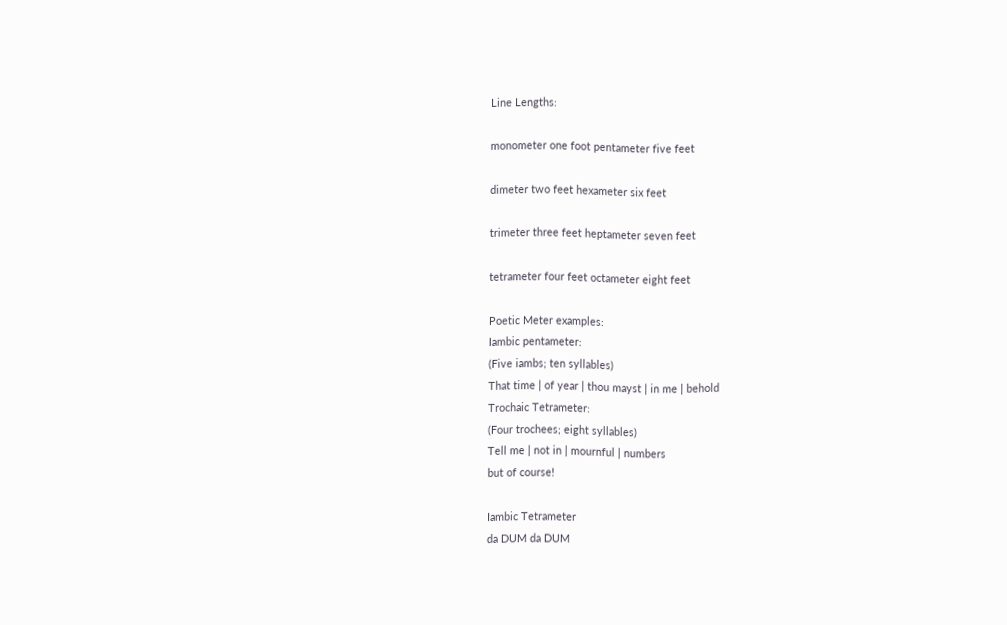Line Lengths:

monometer one foot pentameter five feet

dimeter two feet hexameter six feet

trimeter three feet heptameter seven feet

tetrameter four feet octameter eight feet

Poetic Meter examples:
Iambic pentameter:
(Five iambs; ten syllables)
That time | of year | thou mayst | in me | behold
Trochaic Tetrameter:
(Four trochees; eight syllables)
Tell me | not in | mournful | numbers
but of course!

Iambic Tetrameter
da DUM da DUM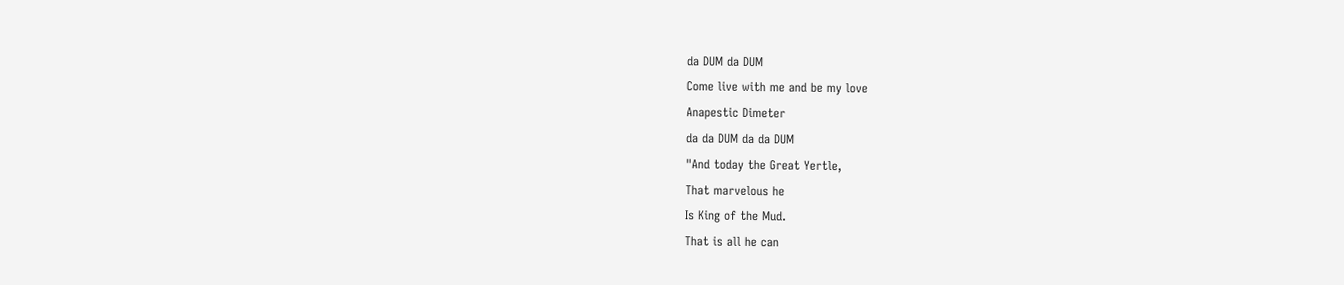da DUM da DUM
Come live with me and be my love
Anapestic Dimeter
da da DUM da da DUM
"And today the Great Yertle,
That marvelous he
Is King of the Mud.
That is all he can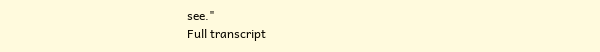see."
Full transcript